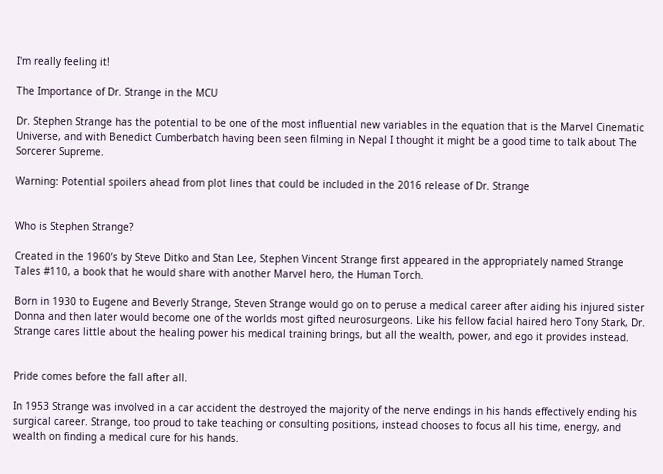I'm really feeling it!

The Importance of Dr. Strange in the MCU

Dr. Stephen Strange has the potential to be one of the most influential new variables in the equation that is the Marvel Cinematic Universe, and with Benedict Cumberbatch having been seen filming in Nepal I thought it might be a good time to talk about The Sorcerer Supreme.

Warning: Potential spoilers ahead from plot lines that could be included in the 2016 release of Dr. Strange


Who is Stephen Strange?

Created in the 1960’s by Steve Ditko and Stan Lee, Stephen Vincent Strange first appeared in the appropriately named Strange Tales #110, a book that he would share with another Marvel hero, the Human Torch.

Born in 1930 to Eugene and Beverly Strange, Steven Strange would go on to peruse a medical career after aiding his injured sister Donna and then later would become one of the worlds most gifted neurosurgeons. Like his fellow facial haired hero Tony Stark, Dr. Strange cares little about the healing power his medical training brings, but all the wealth, power, and ego it provides instead.


Pride comes before the fall after all.

In 1953 Strange was involved in a car accident the destroyed the majority of the nerve endings in his hands effectively ending his surgical career. Strange, too proud to take teaching or consulting positions, instead chooses to focus all his time, energy, and wealth on finding a medical cure for his hands.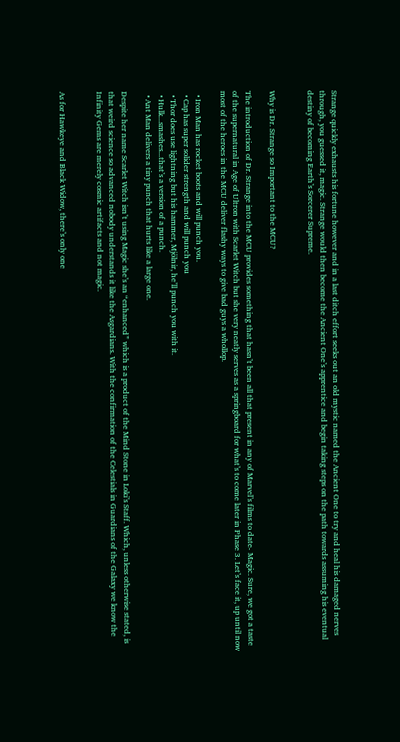Strange quickly exhausts his fortune however and in a last ditch effort seeks out an old mystic named the Ancient One to try and heal his damaged nerves through, you guessed it, magic. Strange would then become the Ancient One’s apprentice and begin taking steps on the path towards assuming his eventual destiny of becoming Earth’s Sorcerer Supreme.


Why is Dr. Strange so Important to the MCU?

The introduction of Dr. Strange into the MCU provides something that hasn’t been all that present in any of Marvel’s films to date- Magic. Sure, we got a taste of the supernatural in Age of Ultron with Scarlet Witch but she very neatly serves as a springboard for what’s to come later in Phase 3. Let’s face it, up until now most of the heroes in the MCU deliver flashy ways to give bad guys a whollop.

  • Iron Man has rocket boots and will punch you.
  • Cap has super solider strength and will punch you
  • Thor does use lightning but his hammer, Mjölnir, he’ll punch you with it.
  • Hulk...smashes...that’s a version of a punch.
  • Ant Man delivers a tiny punch that hurts like a large one.

Despite her name Scarlet Witch isn’t using Magic she’s an “enhanced” which is a product of the Mind Stone in Loki’s Staff. Which, unless otherwise stated, is that weird science so advanced nobody understands it like the Asgardians. With the confirmation of the Celestials in Guardians of the Galaxy we know the Infinity Gems are merely cosmic artifacts and not magic.


As for Hawkeye and Black Widow, there’s only one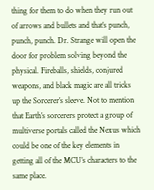thing for them to do when they run out of arrows and bullets and that’s punch, punch, punch. Dr. Strange will open the door for problem solving beyond the physical. Fireballs, shields, conjured weapons, and black magic are all tricks up the Sorcerer’s sleeve. Not to mention that Earth’s sorcerers protect a group of multiverse portals called the Nexus which could be one of the key elements in getting all of the MCU’s characters to the same place.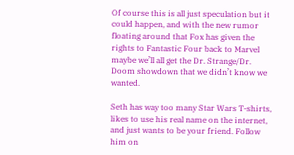Of course this is all just speculation but it could happen, and with the new rumor floating around that Fox has given the rights to Fantastic Four back to Marvel maybe we’ll all get the Dr. Strange/Dr. Doom showdown that we didn’t know we wanted.

Seth has way too many Star Wars T-shirts, likes to use his real name on the internet, and just wants to be your friend. Follow him on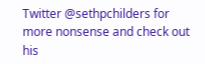Twitter @sethpchilders for more nonsense and check out his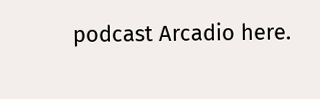podcast Arcadio here.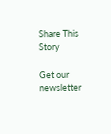Share This Story

Get our newsletter